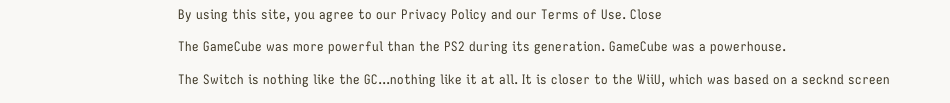By using this site, you agree to our Privacy Policy and our Terms of Use. Close

The GameCube was more powerful than the PS2 during its generation. GameCube was a powerhouse.

The Switch is nothing like the GC...nothing like it at all. It is closer to the WiiU, which was based on a secknd screen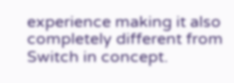experience making it also completely different from Switch in concept.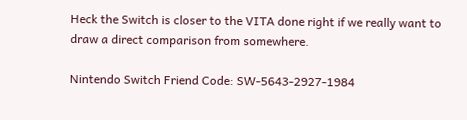Heck the Switch is closer to the VITA done right if we really want to draw a direct comparison from somewhere.

Nintendo Switch Friend Code: SW-5643-2927-1984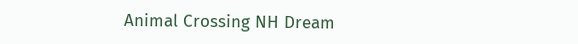Animal Crossing NH Dream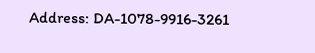Address: DA-1078-9916-3261